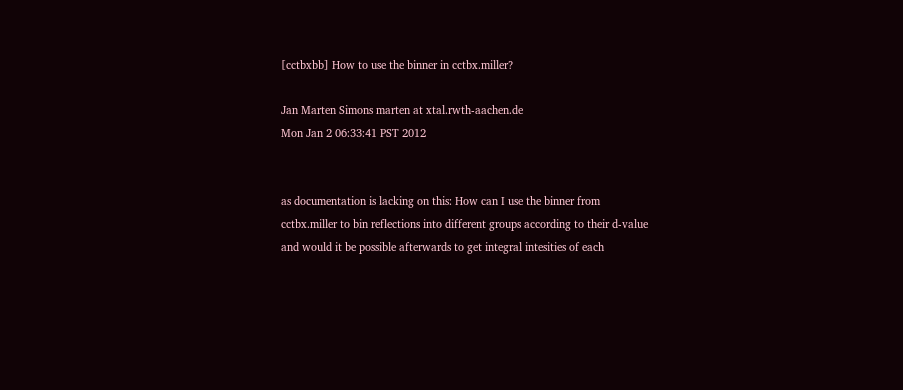[cctbxbb] How to use the binner in cctbx.miller?

Jan Marten Simons marten at xtal.rwth-aachen.de
Mon Jan 2 06:33:41 PST 2012


as documentation is lacking on this: How can I use the binner from
cctbx.miller to bin reflections into different groups according to their d-value
and would it be possible afterwards to get integral intesities of each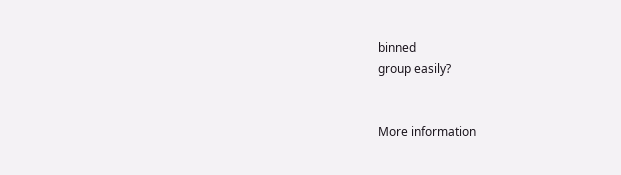binned
group easily?


More information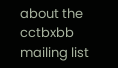about the cctbxbb mailing list